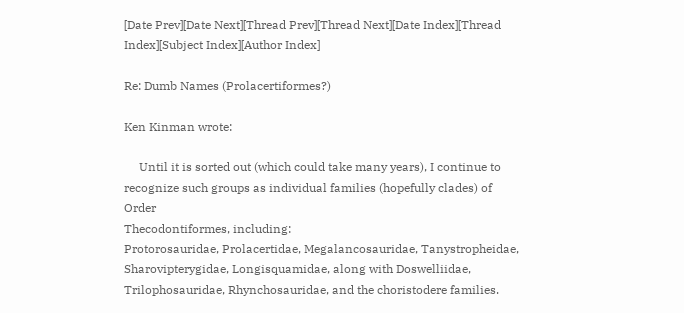[Date Prev][Date Next][Thread Prev][Thread Next][Date Index][Thread Index][Subject Index][Author Index]

Re: Dumb Names (Prolacertiformes?)

Ken Kinman wrote:

     Until it is sorted out (which could take many years), I continue to
recognize such groups as individual families (hopefully clades) of Order
Thecodontiformes, including:
Protorosauridae, Prolacertidae, Megalancosauridae, Tanystropheidae,
Sharovipterygidae, Longisquamidae, along with Doswelliidae,
Trilophosauridae, Rhynchosauridae, and the choristodere families.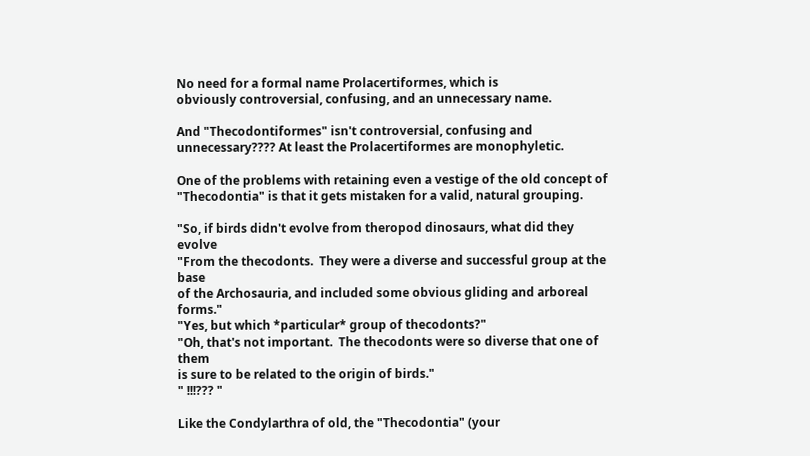No need for a formal name Prolacertiformes, which is
obviously controversial, confusing, and an unnecessary name.

And "Thecodontiformes" isn't controversial, confusing and unnecessary???? At least the Prolacertiformes are monophyletic.

One of the problems with retaining even a vestige of the old concept of
"Thecodontia" is that it gets mistaken for a valid, natural grouping.

"So, if birds didn't evolve from theropod dinosaurs, what did they evolve
"From the thecodonts.  They were a diverse and successful group at the base
of the Archosauria, and included some obvious gliding and arboreal forms."
"Yes, but which *particular* group of thecodonts?"
"Oh, that's not important.  The thecodonts were so diverse that one of them
is sure to be related to the origin of birds."
" !!!??? "

Like the Condylarthra of old, the "Thecodontia" (your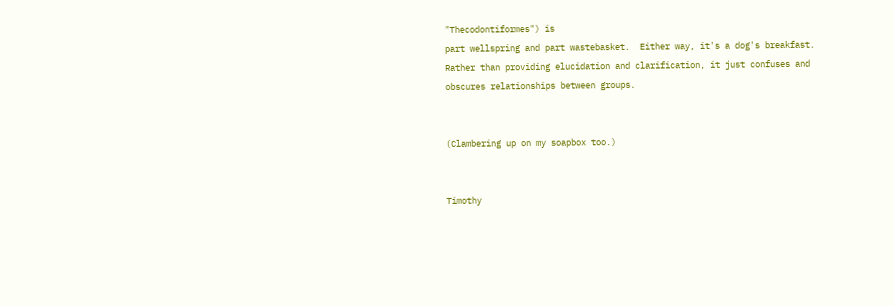"Thecodontiformes") is
part wellspring and part wastebasket.  Either way, it's a dog's breakfast.
Rather than providing elucidation and clarification, it just confuses and
obscures relationships between groups.


(Clambering up on my soapbox too.)


Timothy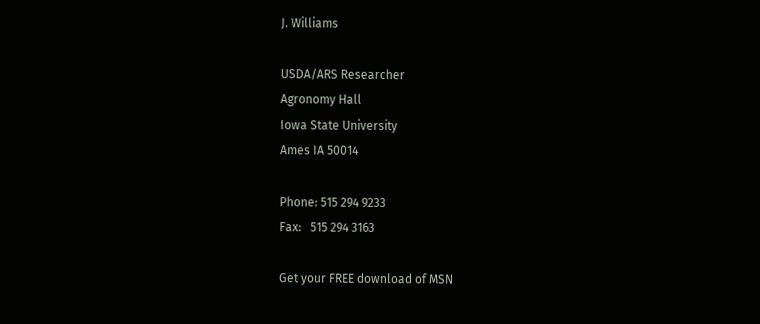J. Williams

USDA/ARS Researcher
Agronomy Hall
Iowa State University
Ames IA 50014

Phone: 515 294 9233
Fax:   515 294 3163

Get your FREE download of MSN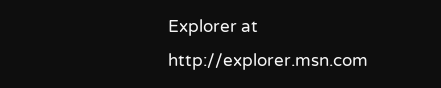Explorer at http://explorer.msn.com